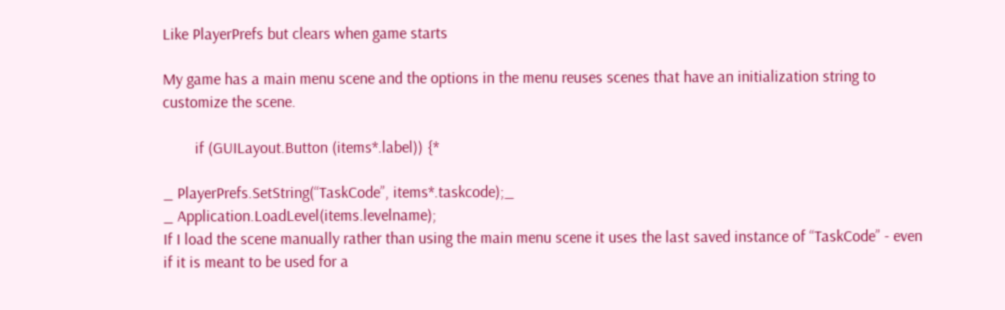Like PlayerPrefs but clears when game starts

My game has a main menu scene and the options in the menu reuses scenes that have an initialization string to customize the scene.

        if (GUILayout.Button (items*.label)) {*

_ PlayerPrefs.SetString(“TaskCode”, items*.taskcode);_
_ Application.LoadLevel(items.levelname);
If I load the scene manually rather than using the main menu scene it uses the last saved instance of “TaskCode” - even if it is meant to be used for a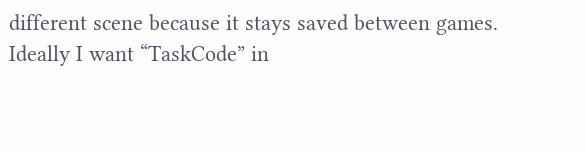different scene because it stays saved between games.
Ideally I want “TaskCode” in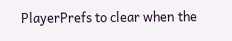PlayerPrefs to clear when the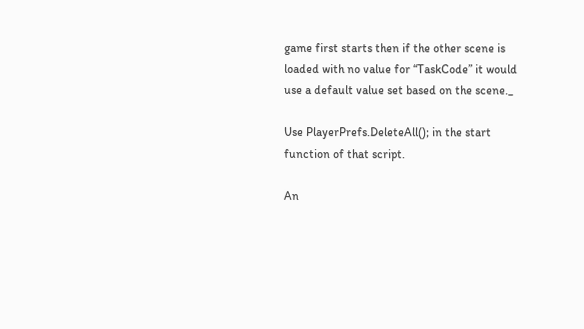game first starts then if the other scene is loaded with no value for “TaskCode” it would use a default value set based on the scene._

Use PlayerPrefs.DeleteAll(); in the start function of that script.

An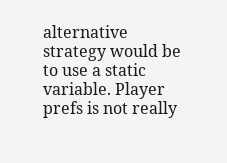alternative strategy would be to use a static variable. Player prefs is not really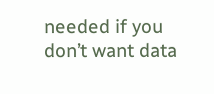needed if you don’t want data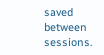saved between sessions.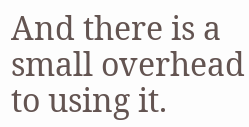And there is a small overhead to using it.